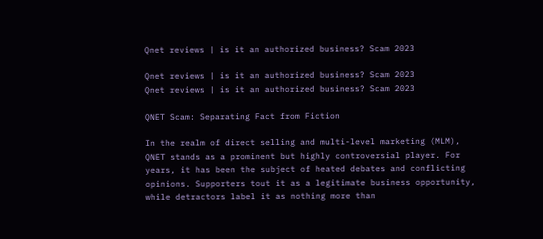Qnet reviews | is it an authorized business? Scam 2023

Qnet reviews | is it an authorized business? Scam 2023
Qnet reviews | is it an authorized business? Scam 2023

QNET Scam: Separating Fact from Fiction

In the realm of direct selling and multi-level marketing (MLM), QNET stands as a prominent but highly controversial player. For years, it has been the subject of heated debates and conflicting opinions. Supporters tout it as a legitimate business opportunity, while detractors label it as nothing more than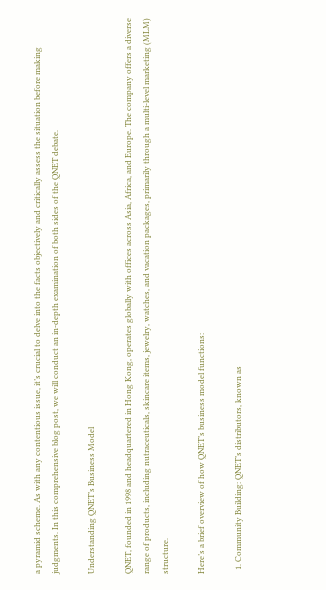a pyramid scheme. As with any contentious issue, it’s crucial to delve into the facts objectively and critically assess the situation before making judgments. In this comprehensive blog post, we will conduct an in-depth examination of both sides of the QNET debate.

Understanding QNET’s Business Model

QNET, founded in 1998 and headquartered in Hong Kong, operates globally with offices across Asia, Africa, and Europe. The company offers a diverse range of products, including nutraceuticals, skincare items, jewelry, watches, and vacation packages, primarily through a multi-level marketing (MLM) structure.

Here’s a brief overview of how QNET’s business model functions:

  1. Community Building: QNET’s distributors, known as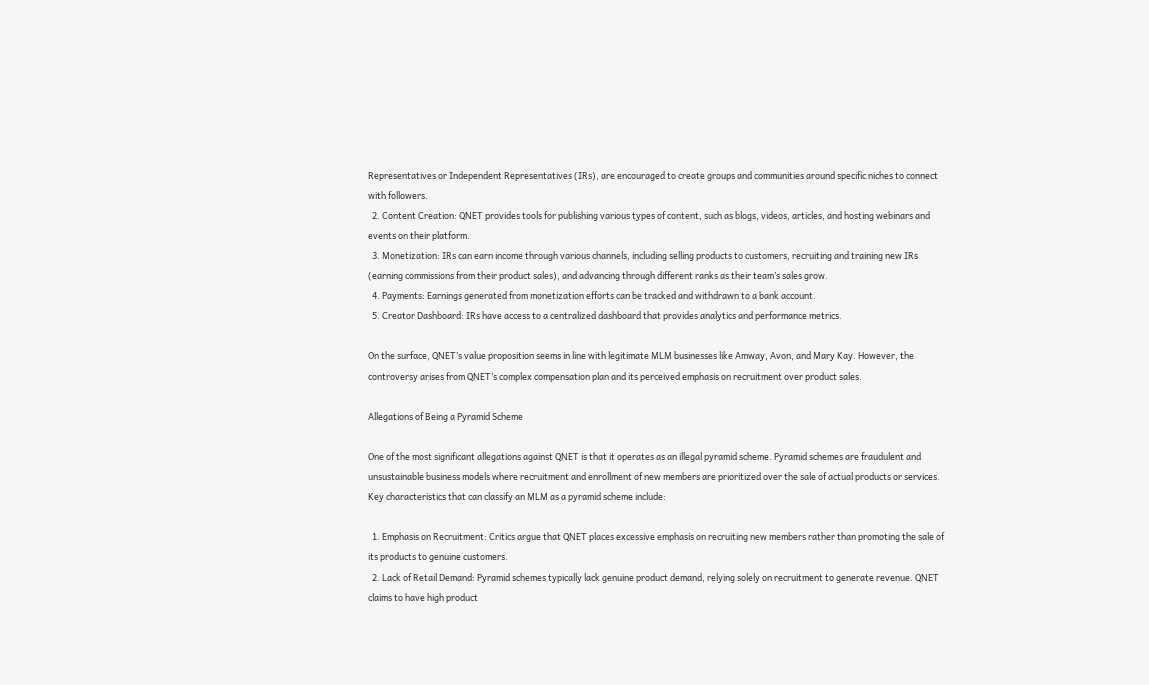Representatives or Independent Representatives (IRs), are encouraged to create groups and communities around specific niches to connect with followers.
  2. Content Creation: QNET provides tools for publishing various types of content, such as blogs, videos, articles, and hosting webinars and events on their platform.
  3. Monetization: IRs can earn income through various channels, including selling products to customers, recruiting and training new IRs (earning commissions from their product sales), and advancing through different ranks as their team’s sales grow.
  4. Payments: Earnings generated from monetization efforts can be tracked and withdrawn to a bank account.
  5. Creator Dashboard: IRs have access to a centralized dashboard that provides analytics and performance metrics.

On the surface, QNET’s value proposition seems in line with legitimate MLM businesses like Amway, Avon, and Mary Kay. However, the controversy arises from QNET’s complex compensation plan and its perceived emphasis on recruitment over product sales.

Allegations of Being a Pyramid Scheme

One of the most significant allegations against QNET is that it operates as an illegal pyramid scheme. Pyramid schemes are fraudulent and unsustainable business models where recruitment and enrollment of new members are prioritized over the sale of actual products or services. Key characteristics that can classify an MLM as a pyramid scheme include:

  1. Emphasis on Recruitment: Critics argue that QNET places excessive emphasis on recruiting new members rather than promoting the sale of its products to genuine customers.
  2. Lack of Retail Demand: Pyramid schemes typically lack genuine product demand, relying solely on recruitment to generate revenue. QNET claims to have high product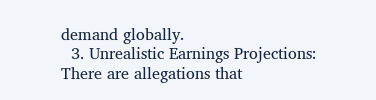demand globally.
  3. Unrealistic Earnings Projections: There are allegations that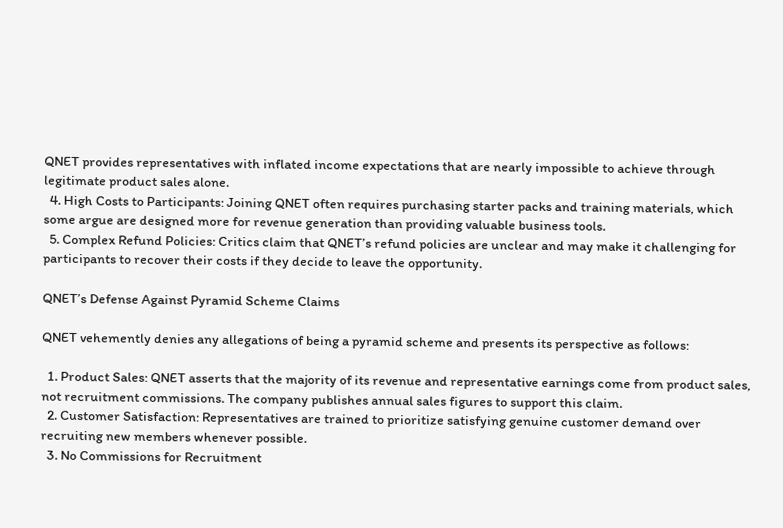QNET provides representatives with inflated income expectations that are nearly impossible to achieve through legitimate product sales alone.
  4. High Costs to Participants: Joining QNET often requires purchasing starter packs and training materials, which some argue are designed more for revenue generation than providing valuable business tools.
  5. Complex Refund Policies: Critics claim that QNET’s refund policies are unclear and may make it challenging for participants to recover their costs if they decide to leave the opportunity.

QNET’s Defense Against Pyramid Scheme Claims

QNET vehemently denies any allegations of being a pyramid scheme and presents its perspective as follows:

  1. Product Sales: QNET asserts that the majority of its revenue and representative earnings come from product sales, not recruitment commissions. The company publishes annual sales figures to support this claim.
  2. Customer Satisfaction: Representatives are trained to prioritize satisfying genuine customer demand over recruiting new members whenever possible.
  3. No Commissions for Recruitment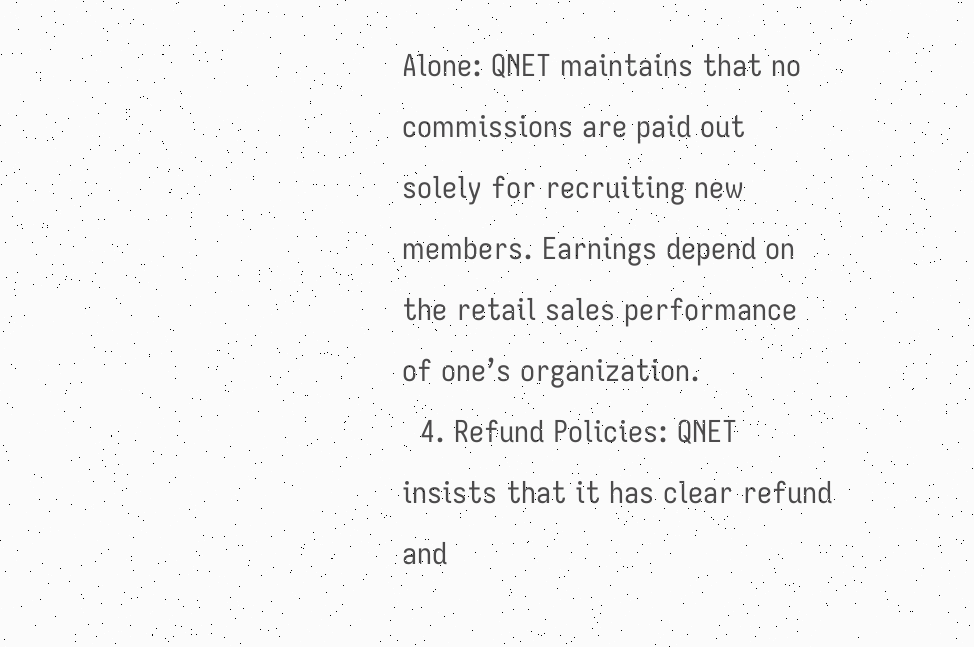Alone: QNET maintains that no commissions are paid out solely for recruiting new members. Earnings depend on the retail sales performance of one’s organization.
  4. Refund Policies: QNET insists that it has clear refund and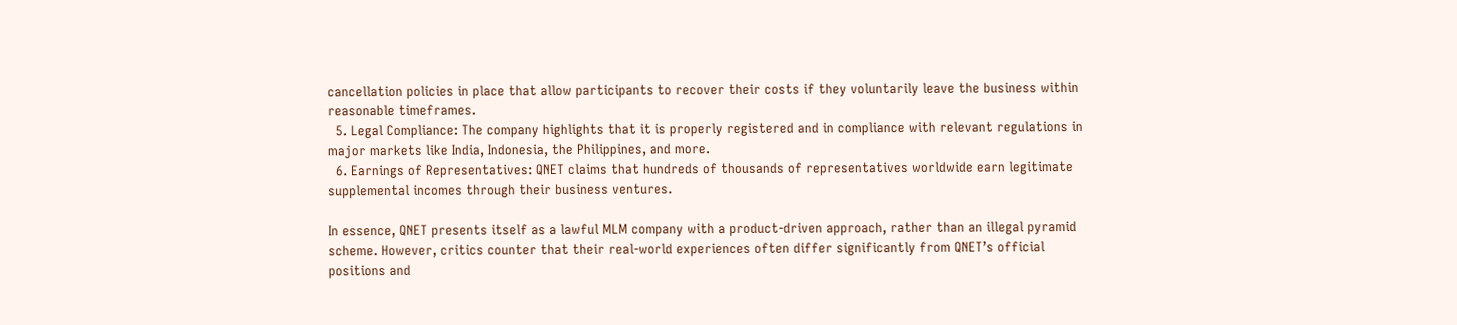cancellation policies in place that allow participants to recover their costs if they voluntarily leave the business within reasonable timeframes.
  5. Legal Compliance: The company highlights that it is properly registered and in compliance with relevant regulations in major markets like India, Indonesia, the Philippines, and more.
  6. Earnings of Representatives: QNET claims that hundreds of thousands of representatives worldwide earn legitimate supplemental incomes through their business ventures.

In essence, QNET presents itself as a lawful MLM company with a product-driven approach, rather than an illegal pyramid scheme. However, critics counter that their real-world experiences often differ significantly from QNET’s official positions and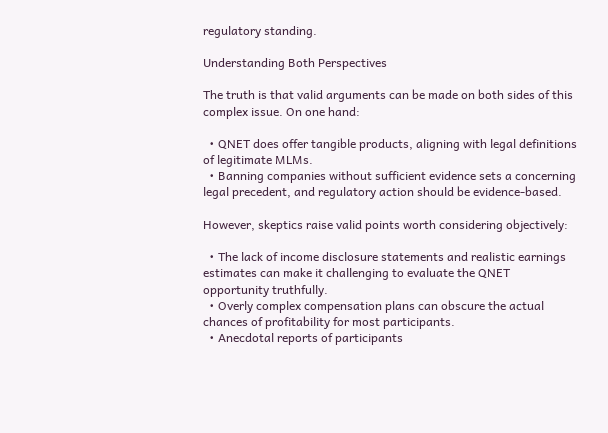regulatory standing.

Understanding Both Perspectives

The truth is that valid arguments can be made on both sides of this complex issue. On one hand:

  • QNET does offer tangible products, aligning with legal definitions of legitimate MLMs.
  • Banning companies without sufficient evidence sets a concerning legal precedent, and regulatory action should be evidence-based.

However, skeptics raise valid points worth considering objectively:

  • The lack of income disclosure statements and realistic earnings estimates can make it challenging to evaluate the QNET opportunity truthfully.
  • Overly complex compensation plans can obscure the actual chances of profitability for most participants.
  • Anecdotal reports of participants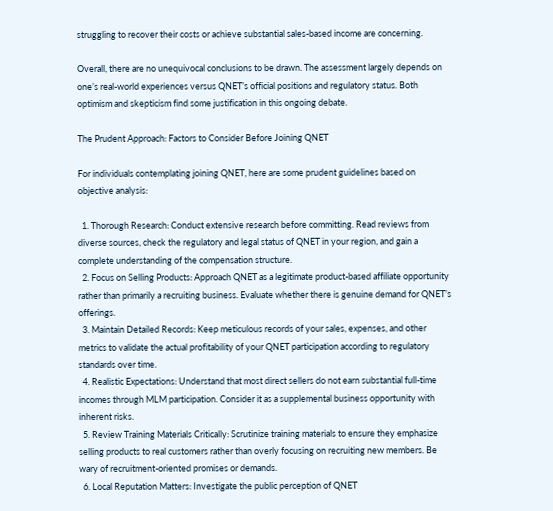struggling to recover their costs or achieve substantial sales-based income are concerning.

Overall, there are no unequivocal conclusions to be drawn. The assessment largely depends on one’s real-world experiences versus QNET’s official positions and regulatory status. Both optimism and skepticism find some justification in this ongoing debate.

The Prudent Approach: Factors to Consider Before Joining QNET

For individuals contemplating joining QNET, here are some prudent guidelines based on objective analysis:

  1. Thorough Research: Conduct extensive research before committing. Read reviews from diverse sources, check the regulatory and legal status of QNET in your region, and gain a complete understanding of the compensation structure.
  2. Focus on Selling Products: Approach QNET as a legitimate product-based affiliate opportunity rather than primarily a recruiting business. Evaluate whether there is genuine demand for QNET’s offerings.
  3. Maintain Detailed Records: Keep meticulous records of your sales, expenses, and other metrics to validate the actual profitability of your QNET participation according to regulatory standards over time.
  4. Realistic Expectations: Understand that most direct sellers do not earn substantial full-time incomes through MLM participation. Consider it as a supplemental business opportunity with inherent risks.
  5. Review Training Materials Critically: Scrutinize training materials to ensure they emphasize selling products to real customers rather than overly focusing on recruiting new members. Be wary of recruitment-oriented promises or demands.
  6. Local Reputation Matters: Investigate the public perception of QNET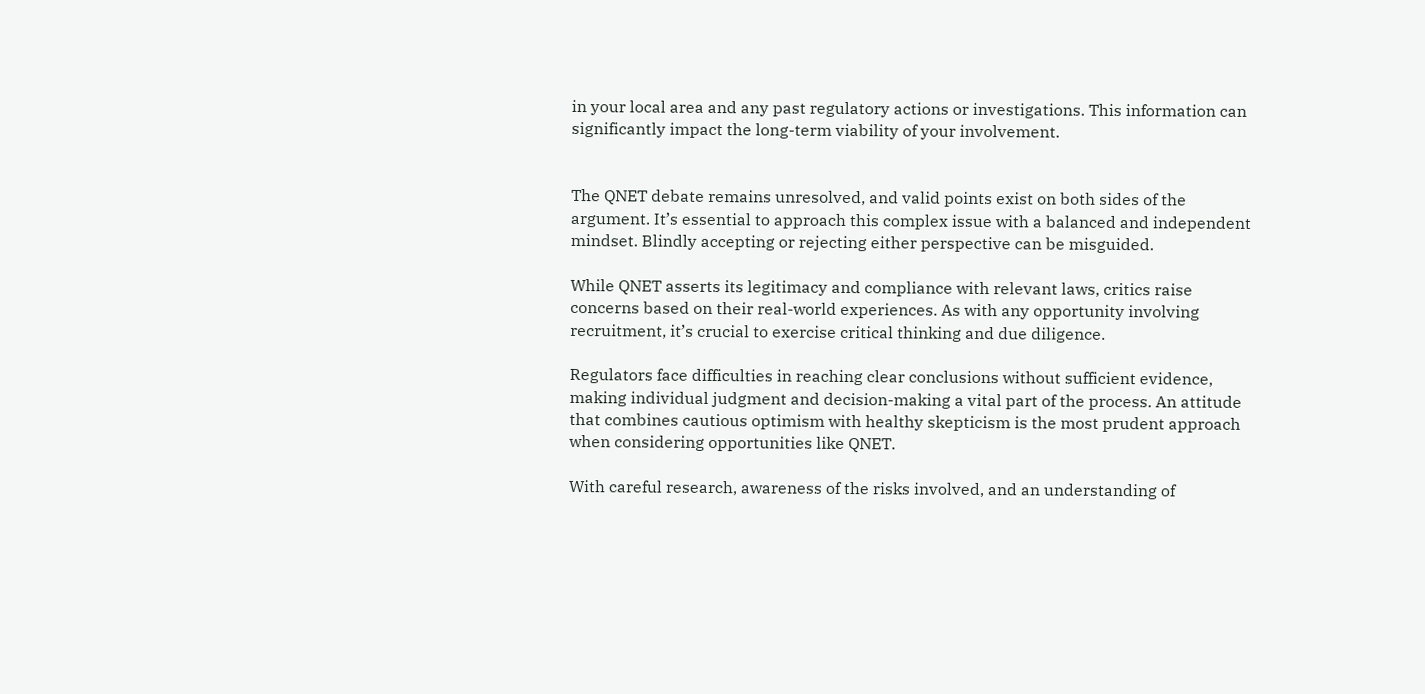in your local area and any past regulatory actions or investigations. This information can significantly impact the long-term viability of your involvement.


The QNET debate remains unresolved, and valid points exist on both sides of the argument. It’s essential to approach this complex issue with a balanced and independent mindset. Blindly accepting or rejecting either perspective can be misguided.

While QNET asserts its legitimacy and compliance with relevant laws, critics raise concerns based on their real-world experiences. As with any opportunity involving recruitment, it’s crucial to exercise critical thinking and due diligence.

Regulators face difficulties in reaching clear conclusions without sufficient evidence, making individual judgment and decision-making a vital part of the process. An attitude that combines cautious optimism with healthy skepticism is the most prudent approach when considering opportunities like QNET.

With careful research, awareness of the risks involved, and an understanding of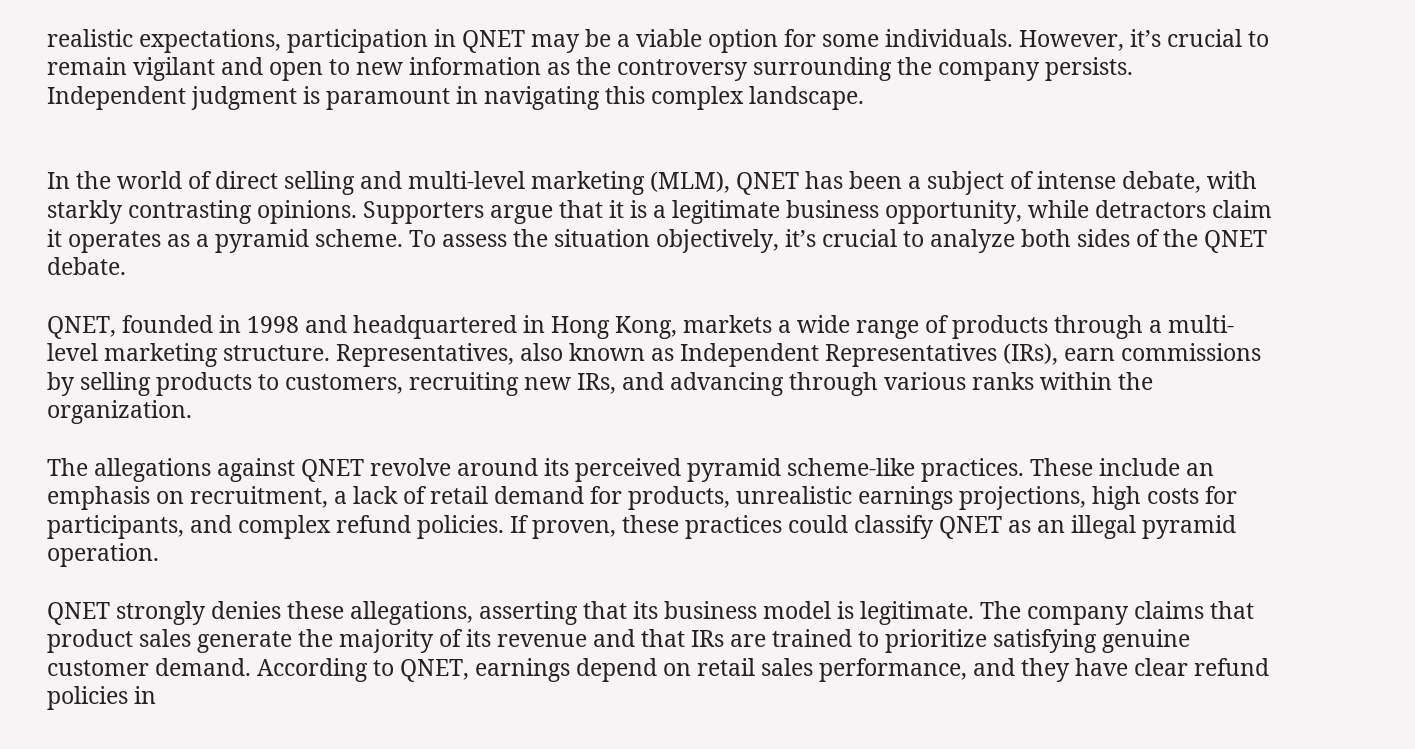realistic expectations, participation in QNET may be a viable option for some individuals. However, it’s crucial to remain vigilant and open to new information as the controversy surrounding the company persists. Independent judgment is paramount in navigating this complex landscape.


In the world of direct selling and multi-level marketing (MLM), QNET has been a subject of intense debate, with starkly contrasting opinions. Supporters argue that it is a legitimate business opportunity, while detractors claim it operates as a pyramid scheme. To assess the situation objectively, it’s crucial to analyze both sides of the QNET debate.

QNET, founded in 1998 and headquartered in Hong Kong, markets a wide range of products through a multi-level marketing structure. Representatives, also known as Independent Representatives (IRs), earn commissions by selling products to customers, recruiting new IRs, and advancing through various ranks within the organization.

The allegations against QNET revolve around its perceived pyramid scheme-like practices. These include an emphasis on recruitment, a lack of retail demand for products, unrealistic earnings projections, high costs for participants, and complex refund policies. If proven, these practices could classify QNET as an illegal pyramid operation.

QNET strongly denies these allegations, asserting that its business model is legitimate. The company claims that product sales generate the majority of its revenue and that IRs are trained to prioritize satisfying genuine customer demand. According to QNET, earnings depend on retail sales performance, and they have clear refund policies in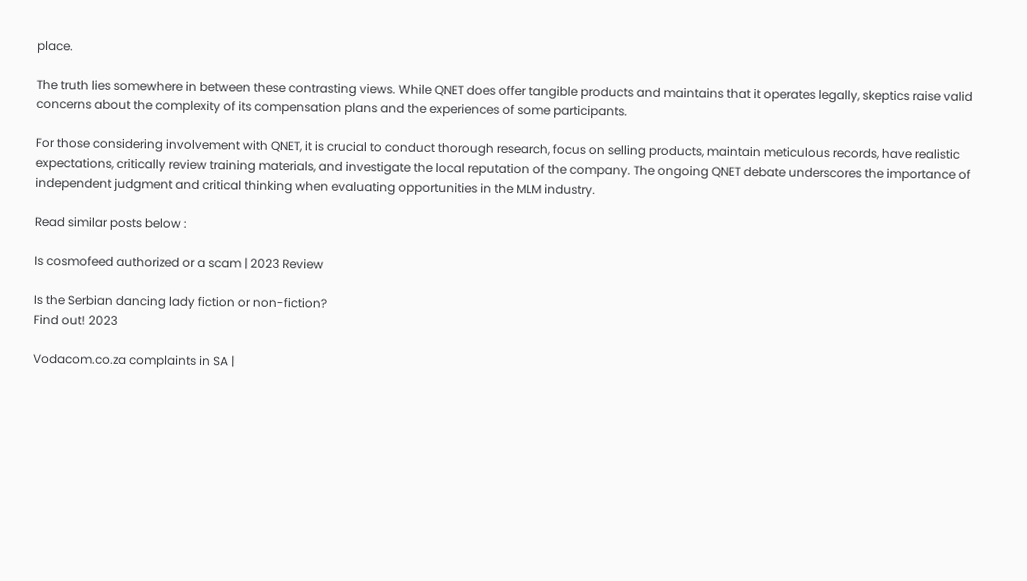place.

The truth lies somewhere in between these contrasting views. While QNET does offer tangible products and maintains that it operates legally, skeptics raise valid concerns about the complexity of its compensation plans and the experiences of some participants.

For those considering involvement with QNET, it is crucial to conduct thorough research, focus on selling products, maintain meticulous records, have realistic expectations, critically review training materials, and investigate the local reputation of the company. The ongoing QNET debate underscores the importance of independent judgment and critical thinking when evaluating opportunities in the MLM industry.

Read similar posts below :

Is cosmofeed authorized or a scam | 2023 Review

Is the Serbian dancing lady fiction or non-fiction?
Find out! 2023

Vodacom.co.za complaints in SA |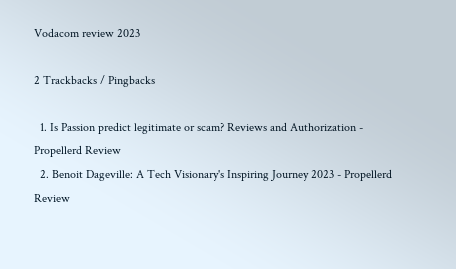Vodacom review 2023

2 Trackbacks / Pingbacks

  1. Is Passion predict legitimate or scam? Reviews and Authorization - Propellerd Review
  2. Benoit Dageville: A Tech Visionary's Inspiring Journey 2023 - Propellerd Review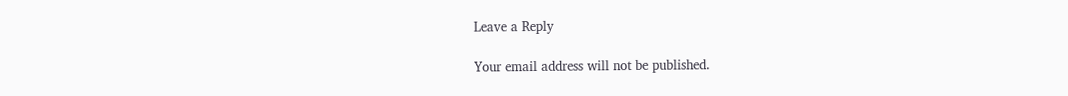Leave a Reply

Your email address will not be published.